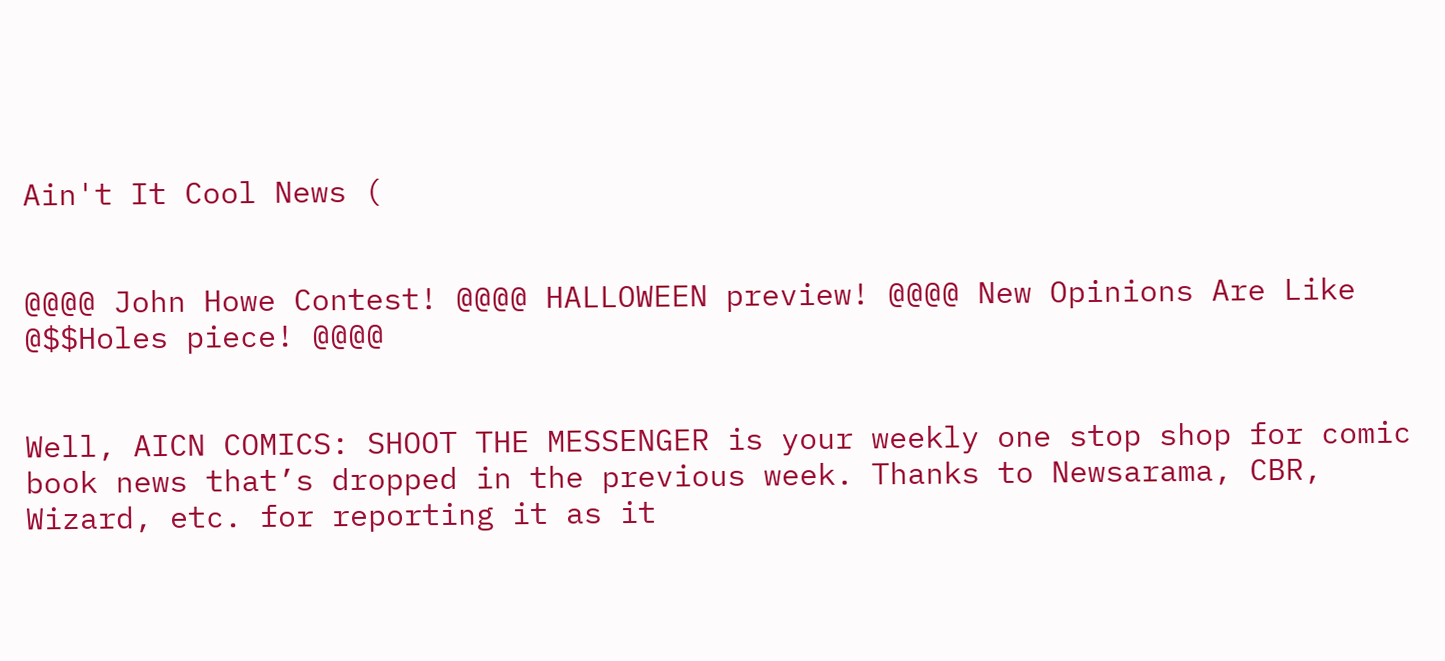Ain't It Cool News (


@@@@ John Howe Contest! @@@@ HALLOWEEN preview! @@@@ New Opinions Are Like @$$Holes piece! @@@@


Well, AICN COMICS: SHOOT THE MESSENGER is your weekly one stop shop for comic book news that’s dropped in the previous week. Thanks to Newsarama, CBR, Wizard, etc. for reporting it as it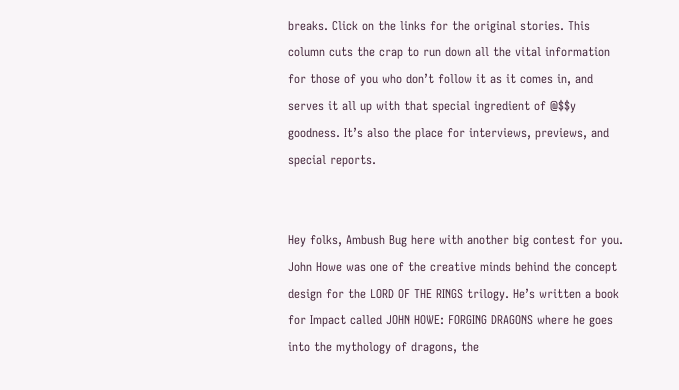breaks. Click on the links for the original stories. This column cuts the crap to run down all the vital information for those of you who don’t follow it as it comes in, and serves it all up with that special ingredient of @$$y goodness. It’s also the place for interviews, previews, and special reports.


Hey folks, Ambush Bug here with another big contest for you. John Howe was one of the creative minds behind the concept design for the LORD OF THE RINGS trilogy. He’s written a book for Impact called JOHN HOWE: FORGING DRAGONS where he goes into the mythology of dragons, the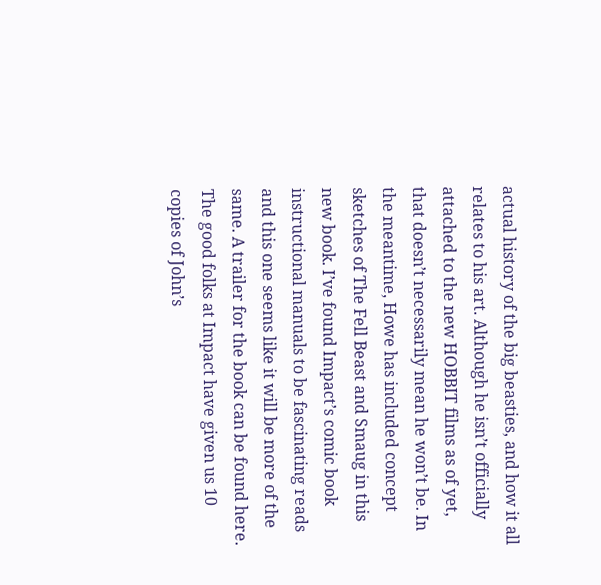actual history of the big beasties, and how it all relates to his art. Although he isn’t officially attached to the new HOBBIT films as of yet, that doesn’t necessarily mean he won’t be. In the meantime, Howe has included concept sketches of The Fell Beast and Smaug in this new book. I’ve found Impact’s comic book instructional manuals to be fascinating reads and this one seems like it will be more of the same. A trailer for the book can be found here.
The good folks at Impact have given us 10 copies of John’s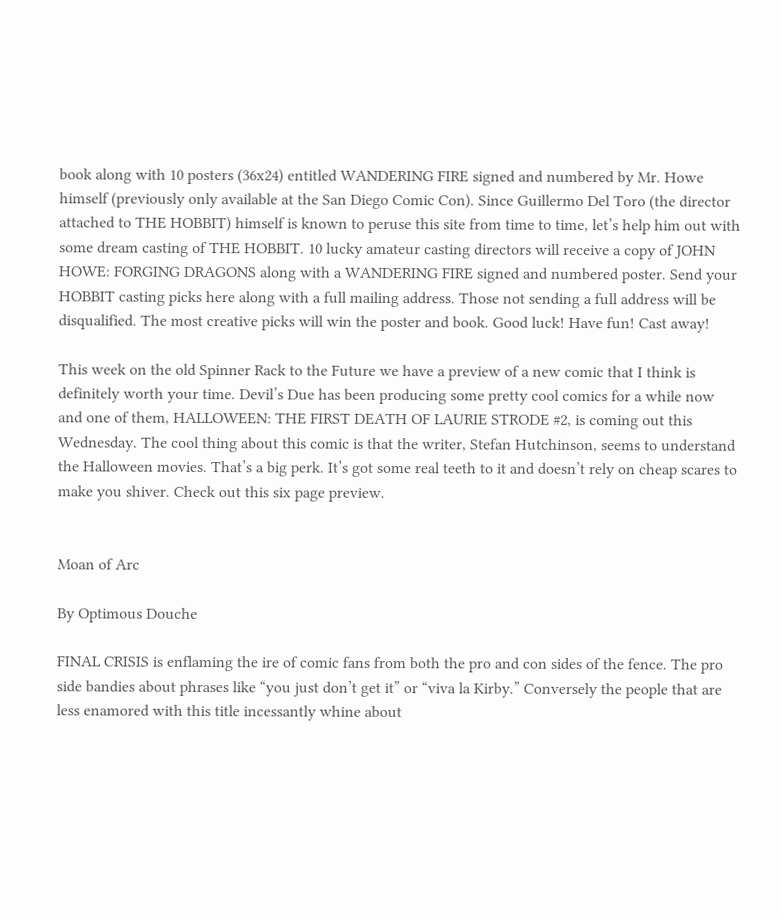book along with 10 posters (36x24) entitled WANDERING FIRE signed and numbered by Mr. Howe himself (previously only available at the San Diego Comic Con). Since Guillermo Del Toro (the director attached to THE HOBBIT) himself is known to peruse this site from time to time, let’s help him out with some dream casting of THE HOBBIT. 10 lucky amateur casting directors will receive a copy of JOHN HOWE: FORGING DRAGONS along with a WANDERING FIRE signed and numbered poster. Send your HOBBIT casting picks here along with a full mailing address. Those not sending a full address will be disqualified. The most creative picks will win the poster and book. Good luck! Have fun! Cast away!

This week on the old Spinner Rack to the Future we have a preview of a new comic that I think is definitely worth your time. Devil’s Due has been producing some pretty cool comics for a while now and one of them, HALLOWEEN: THE FIRST DEATH OF LAURIE STRODE #2, is coming out this Wednesday. The cool thing about this comic is that the writer, Stefan Hutchinson, seems to understand the Halloween movies. That’s a big perk. It’s got some real teeth to it and doesn’t rely on cheap scares to make you shiver. Check out this six page preview.


Moan of Arc

By Optimous Douche

FINAL CRISIS is enflaming the ire of comic fans from both the pro and con sides of the fence. The pro side bandies about phrases like “you just don’t get it” or “viva la Kirby.” Conversely the people that are less enamored with this title incessantly whine about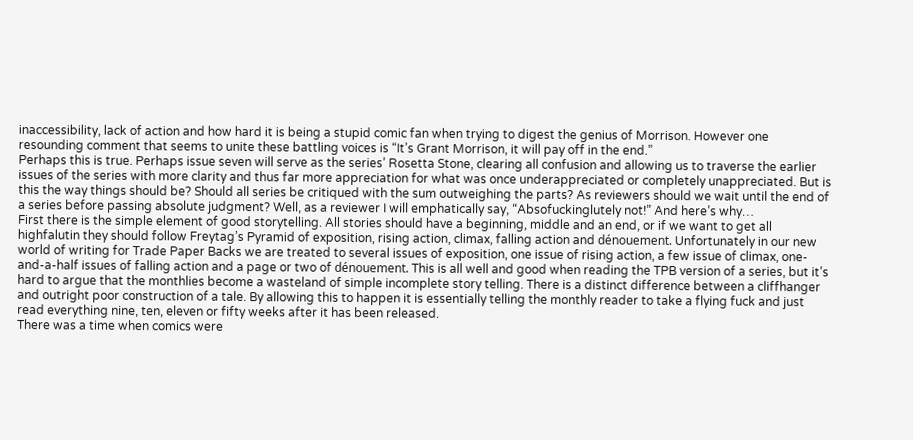inaccessibility, lack of action and how hard it is being a stupid comic fan when trying to digest the genius of Morrison. However one resounding comment that seems to unite these battling voices is “It’s Grant Morrison, it will pay off in the end.”
Perhaps this is true. Perhaps issue seven will serve as the series’ Rosetta Stone, clearing all confusion and allowing us to traverse the earlier issues of the series with more clarity and thus far more appreciation for what was once underappreciated or completely unappreciated. But is this the way things should be? Should all series be critiqued with the sum outweighing the parts? As reviewers should we wait until the end of a series before passing absolute judgment? Well, as a reviewer I will emphatically say, “Absofuckinglutely not!” And here’s why…
First there is the simple element of good storytelling. All stories should have a beginning, middle and an end, or if we want to get all highfalutin they should follow Freytag’s Pyramid of exposition, rising action, climax, falling action and dénouement. Unfortunately in our new world of writing for Trade Paper Backs we are treated to several issues of exposition, one issue of rising action, a few issue of climax, one-and-a-half issues of falling action and a page or two of dénouement. This is all well and good when reading the TPB version of a series, but it’s hard to argue that the monthlies become a wasteland of simple incomplete story telling. There is a distinct difference between a cliffhanger and outright poor construction of a tale. By allowing this to happen it is essentially telling the monthly reader to take a flying fuck and just read everything nine, ten, eleven or fifty weeks after it has been released.
There was a time when comics were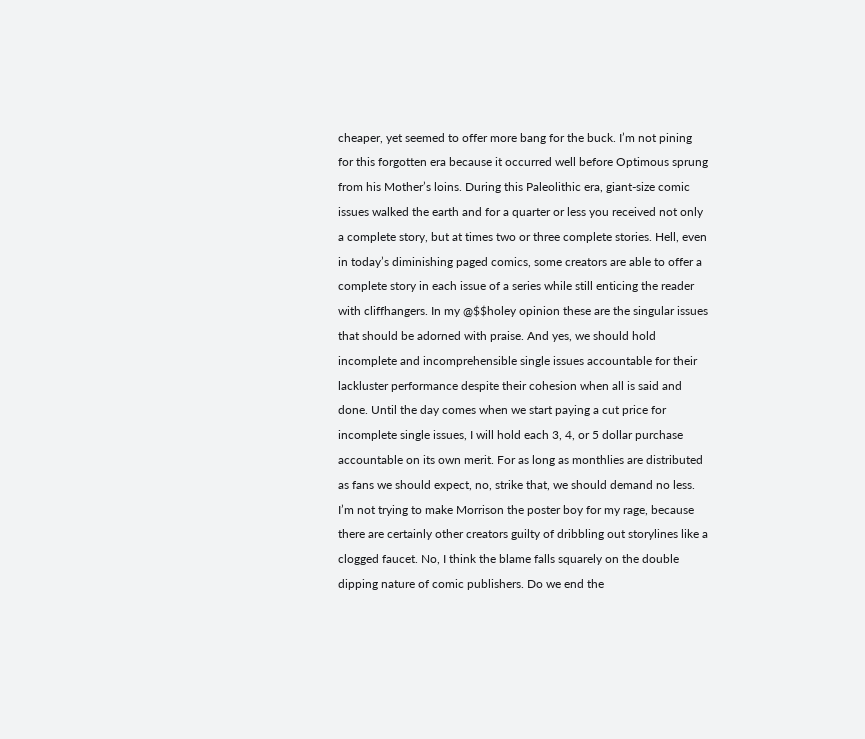cheaper, yet seemed to offer more bang for the buck. I’m not pining for this forgotten era because it occurred well before Optimous sprung from his Mother’s loins. During this Paleolithic era, giant-size comic issues walked the earth and for a quarter or less you received not only a complete story, but at times two or three complete stories. Hell, even in today’s diminishing paged comics, some creators are able to offer a complete story in each issue of a series while still enticing the reader with cliffhangers. In my @$$holey opinion these are the singular issues that should be adorned with praise. And yes, we should hold incomplete and incomprehensible single issues accountable for their lackluster performance despite their cohesion when all is said and done. Until the day comes when we start paying a cut price for incomplete single issues, I will hold each 3, 4, or 5 dollar purchase accountable on its own merit. For as long as monthlies are distributed as fans we should expect, no, strike that, we should demand no less.
I’m not trying to make Morrison the poster boy for my rage, because there are certainly other creators guilty of dribbling out storylines like a clogged faucet. No, I think the blame falls squarely on the double dipping nature of comic publishers. Do we end the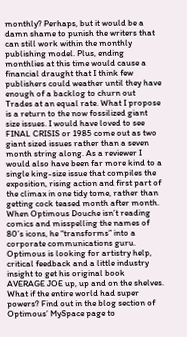monthly? Perhaps, but it would be a damn shame to punish the writers that can still work within the monthly publishing model. Plus, ending monthlies at this time would cause a financial draught that I think few publishers could weather until they have enough of a backlog to churn out Trades at an equal rate. What I propose is a return to the now fossilized giant size issues. I would have loved to see FINAL CRISIS or 1985 come out as two giant sized issues rather than a seven month string along. As a reviewer I would also have been far more kind to a single king-size issue that compiles the exposition, rising action and first part of the climax in one tidy tome, rather than getting cock teased month after month.
When Optimous Douche isn’t reading comics and misspelling the names of 80’s icons, he “transforms” into a corporate communications guru. Optimous is looking for artistry help, critical feedback and a little industry insight to get his original book AVERAGE JOE up, up and on the shelves. What if the entire world had super powers? Find out in the blog section of Optimous’ MySpace page to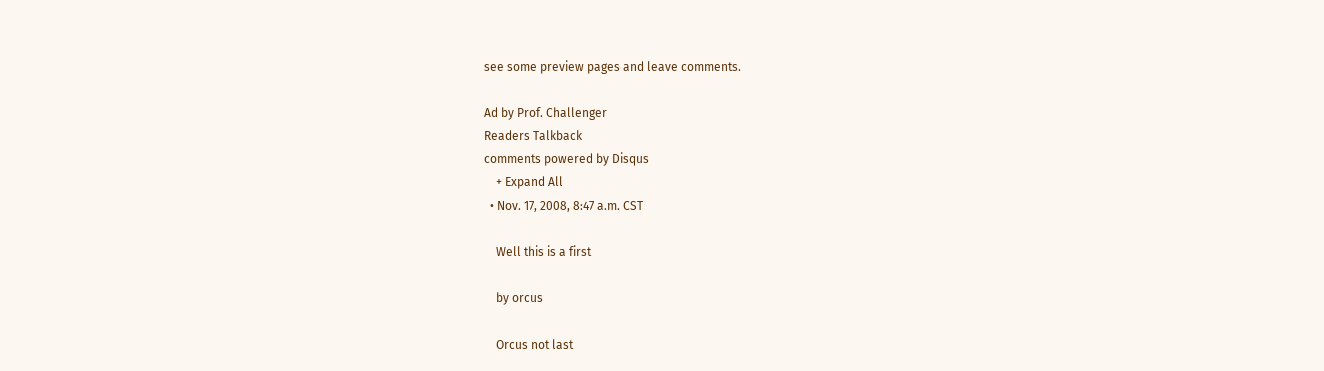see some preview pages and leave comments.

Ad by Prof. Challenger
Readers Talkback
comments powered by Disqus
    + Expand All
  • Nov. 17, 2008, 8:47 a.m. CST

    Well this is a first

    by orcus

    Orcus not last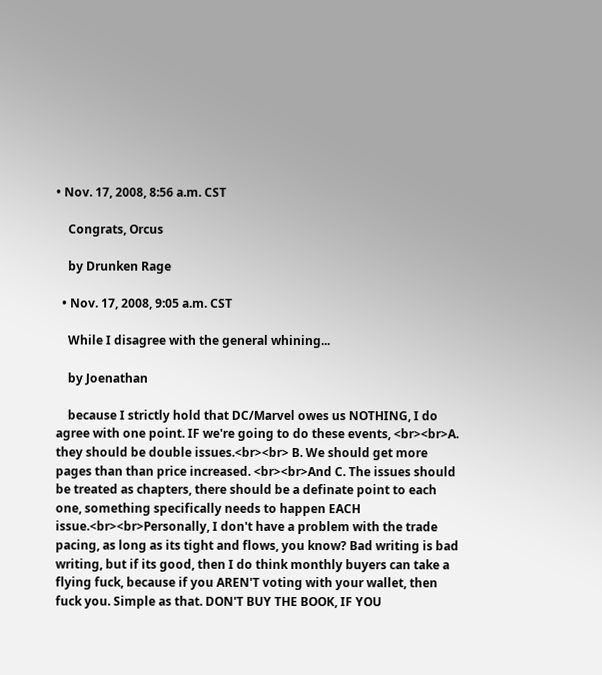• Nov. 17, 2008, 8:56 a.m. CST

    Congrats, Orcus

    by Drunken Rage

  • Nov. 17, 2008, 9:05 a.m. CST

    While I disagree with the general whining...

    by Joenathan

    because I strictly hold that DC/Marvel owes us NOTHING, I do agree with one point. IF we're going to do these events, <br><br>A. they should be double issues.<br><br> B. We should get more pages than than price increased. <br><br>And C. The issues should be treated as chapters, there should be a definate point to each one, something specifically needs to happen EACH issue.<br><br>Personally, I don't have a problem with the trade pacing, as long as its tight and flows, you know? Bad writing is bad writing, but if its good, then I do think monthly buyers can take a flying fuck, because if you AREN'T voting with your wallet, then fuck you. Simple as that. DON'T BUY THE BOOK, IF YOU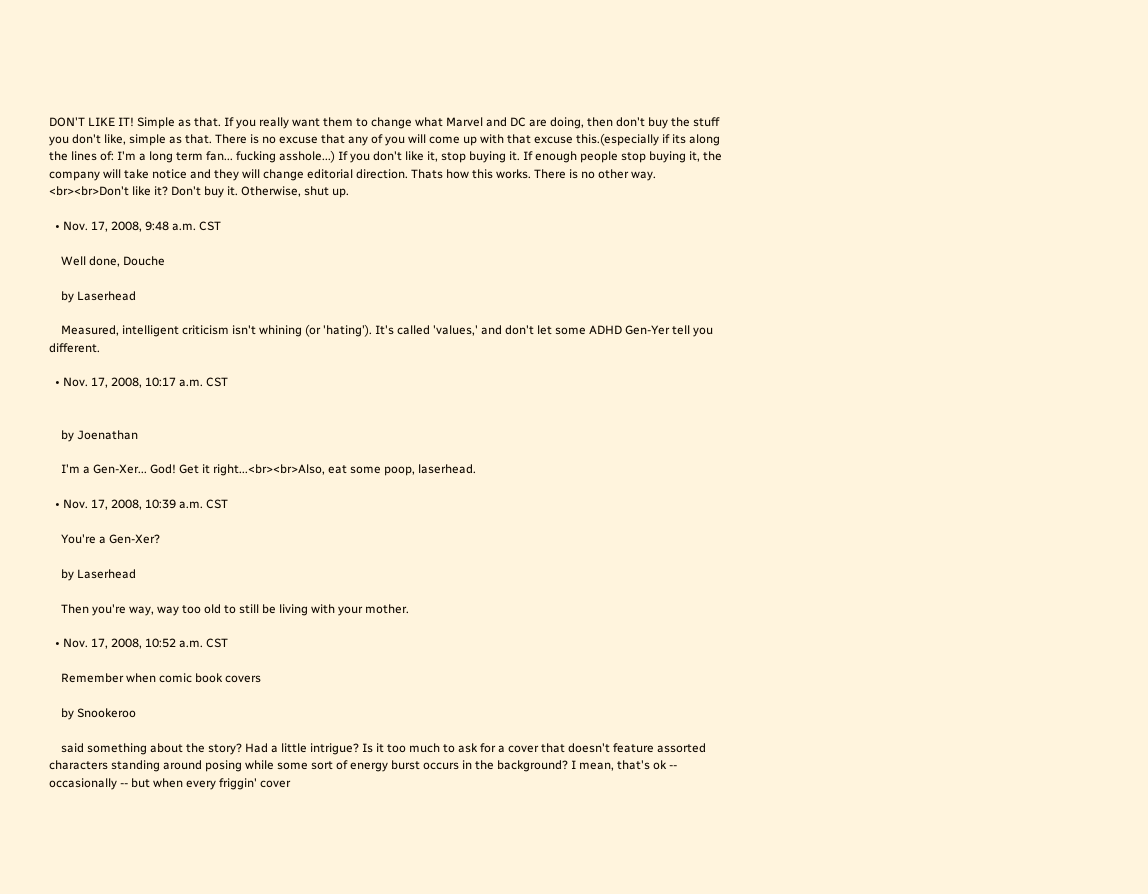DON'T LIKE IT! Simple as that. If you really want them to change what Marvel and DC are doing, then don't buy the stuff you don't like, simple as that. There is no excuse that any of you will come up with that excuse this.(especially if its along the lines of: I'm a long term fan... fucking asshole...) If you don't like it, stop buying it. If enough people stop buying it, the company will take notice and they will change editorial direction. Thats how this works. There is no other way. <br><br>Don't like it? Don't buy it. Otherwise, shut up.

  • Nov. 17, 2008, 9:48 a.m. CST

    Well done, Douche

    by Laserhead

    Measured, intelligent criticism isn't whining (or 'hating'). It's called 'values,' and don't let some ADHD Gen-Yer tell you different.

  • Nov. 17, 2008, 10:17 a.m. CST


    by Joenathan

    I'm a Gen-Xer... God! Get it right...<br><br>Also, eat some poop, laserhead.

  • Nov. 17, 2008, 10:39 a.m. CST

    You're a Gen-Xer?

    by Laserhead

    Then you're way, way too old to still be living with your mother.

  • Nov. 17, 2008, 10:52 a.m. CST

    Remember when comic book covers

    by Snookeroo

    said something about the story? Had a little intrigue? Is it too much to ask for a cover that doesn't feature assorted characters standing around posing while some sort of energy burst occurs in the background? I mean, that's ok -- occasionally -- but when every friggin' cover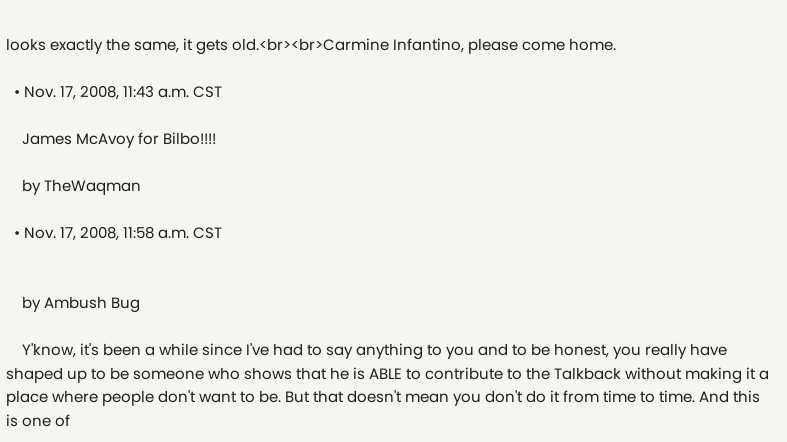looks exactly the same, it gets old.<br><br>Carmine Infantino, please come home.

  • Nov. 17, 2008, 11:43 a.m. CST

    James McAvoy for Bilbo!!!!

    by TheWaqman

  • Nov. 17, 2008, 11:58 a.m. CST


    by Ambush Bug

    Y'know, it's been a while since I've had to say anything to you and to be honest, you really have shaped up to be someone who shows that he is ABLE to contribute to the Talkback without making it a place where people don't want to be. But that doesn't mean you don't do it from time to time. And this is one of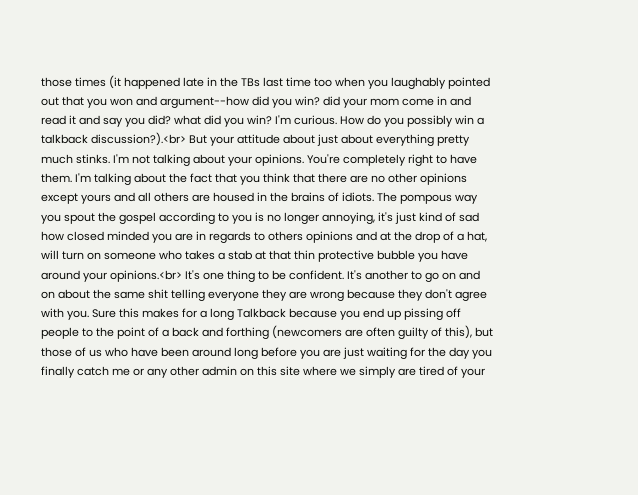those times (it happened late in the TBs last time too when you laughably pointed out that you won and argument--how did you win? did your mom come in and read it and say you did? what did you win? I'm curious. How do you possibly win a talkback discussion?).<br> But your attitude about just about everything pretty much stinks. I'm not talking about your opinions. You're completely right to have them. I'm talking about the fact that you think that there are no other opinions except yours and all others are housed in the brains of idiots. The pompous way you spout the gospel according to you is no longer annoying, it's just kind of sad how closed minded you are in regards to others opinions and at the drop of a hat, will turn on someone who takes a stab at that thin protective bubble you have around your opinions.<br> It's one thing to be confident. It's another to go on and on about the same shit telling everyone they are wrong because they don't agree with you. Sure this makes for a long Talkback because you end up pissing off people to the point of a back and forthing (newcomers are often guilty of this), but those of us who have been around long before you are just waiting for the day you finally catch me or any other admin on this site where we simply are tired of your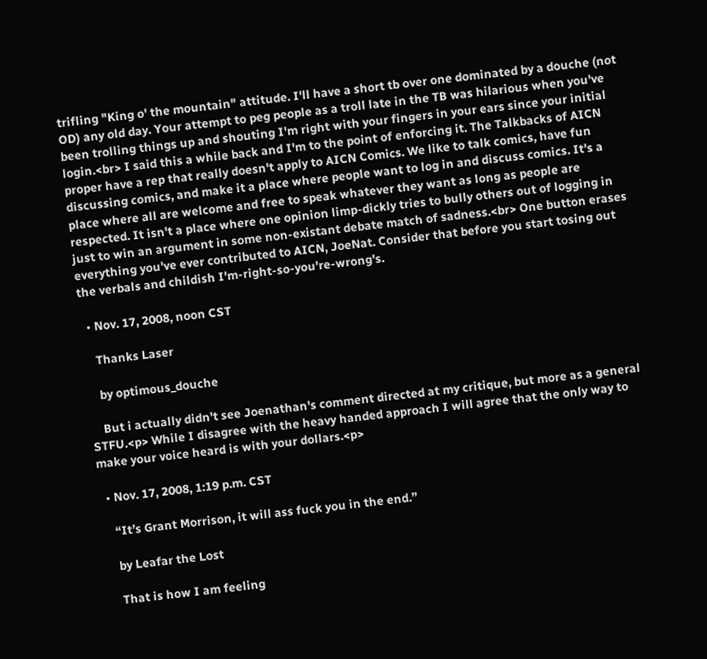trifling "King o' the mountain" attitude. I'll have a short tb over one dominated by a douche (not OD) any old day. Your attempt to peg people as a troll late in the TB was hilarious when you've been trolling things up and shouting I'm right with your fingers in your ears since your initial login.<br> I said this a while back and I'm to the point of enforcing it. The Talkbacks of AICN proper have a rep that really doesn't apply to AICN Comics. We like to talk comics, have fun discussing comics, and make it a place where people want to log in and discuss comics. It's a place where all are welcome and free to speak whatever they want as long as people are respected. It isn't a place where one opinion limp-dickly tries to bully others out of logging in just to win an argument in some non-existant debate match of sadness.<br> One button erases everything you've ever contributed to AICN, JoeNat. Consider that before you start tosing out the verbals and childish I'm-right-so-you're-wrong's.

  • Nov. 17, 2008, noon CST

    Thanks Laser

    by optimous_douche

    But i actually didn't see Joenathan's comment directed at my critique, but more as a general STFU.<p> While I disagree with the heavy handed approach I will agree that the only way to make your voice heard is with your dollars.<p>

  • Nov. 17, 2008, 1:19 p.m. CST

    “It’s Grant Morrison, it will ass fuck you in the end.”

    by Leafar the Lost

    That is how I am feeling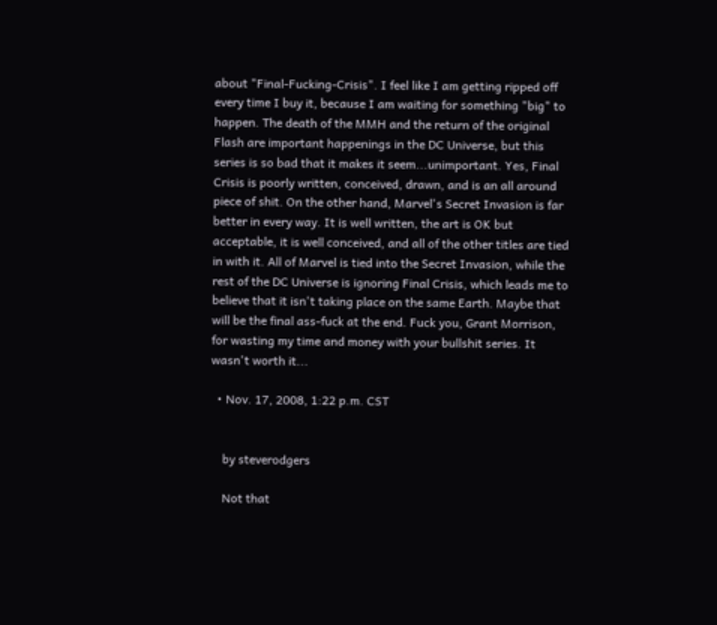about "Final-Fucking-Crisis". I feel like I am getting ripped off every time I buy it, because I am waiting for something "big" to happen. The death of the MMH and the return of the original Flash are important happenings in the DC Universe, but this series is so bad that it makes it seem...unimportant. Yes, Final Crisis is poorly written, conceived, drawn, and is an all around piece of shit. On the other hand, Marvel's Secret Invasion is far better in every way. It is well written, the art is OK but acceptable, it is well conceived, and all of the other titles are tied in with it. All of Marvel is tied into the Secret Invasion, while the rest of the DC Universe is ignoring Final Crisis, which leads me to believe that it isn't taking place on the same Earth. Maybe that will be the final ass-fuck at the end. Fuck you, Grant Morrison, for wasting my time and money with your bullshit series. It wasn't worth it...

  • Nov. 17, 2008, 1:22 p.m. CST


    by steverodgers

    Not that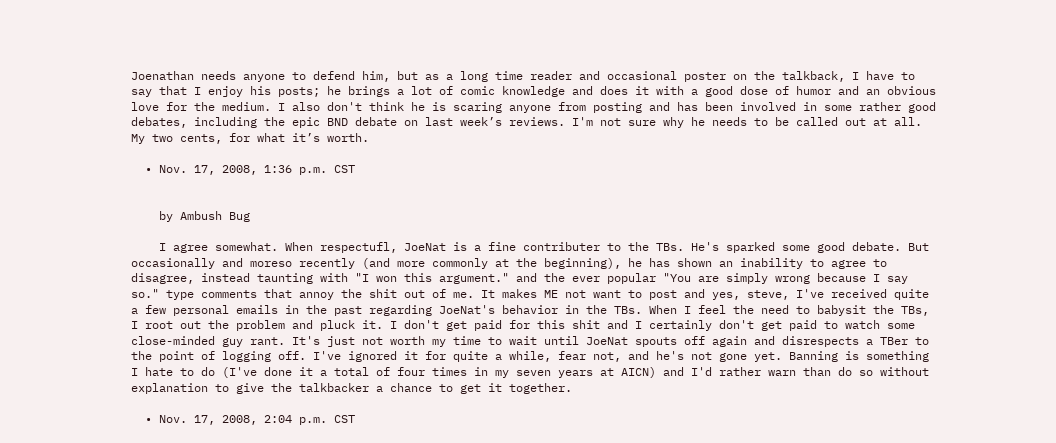Joenathan needs anyone to defend him, but as a long time reader and occasional poster on the talkback, I have to say that I enjoy his posts; he brings a lot of comic knowledge and does it with a good dose of humor and an obvious love for the medium. I also don't think he is scaring anyone from posting and has been involved in some rather good debates, including the epic BND debate on last week’s reviews. I'm not sure why he needs to be called out at all. My two cents, for what it’s worth.

  • Nov. 17, 2008, 1:36 p.m. CST


    by Ambush Bug

    I agree somewhat. When respectufl, JoeNat is a fine contributer to the TBs. He's sparked some good debate. But occasionally and moreso recently (and more commonly at the beginning), he has shown an inability to agree to disagree, instead taunting with "I won this argument." and the ever popular "You are simply wrong because I say so." type comments that annoy the shit out of me. It makes ME not want to post and yes, steve, I've received quite a few personal emails in the past regarding JoeNat's behavior in the TBs. When I feel the need to babysit the TBs, I root out the problem and pluck it. I don't get paid for this shit and I certainly don't get paid to watch some close-minded guy rant. It's just not worth my time to wait until JoeNat spouts off again and disrespects a TBer to the point of logging off. I've ignored it for quite a while, fear not, and he's not gone yet. Banning is something I hate to do (I've done it a total of four times in my seven years at AICN) and I'd rather warn than do so without explanation to give the talkbacker a chance to get it together.

  • Nov. 17, 2008, 2:04 p.m. CST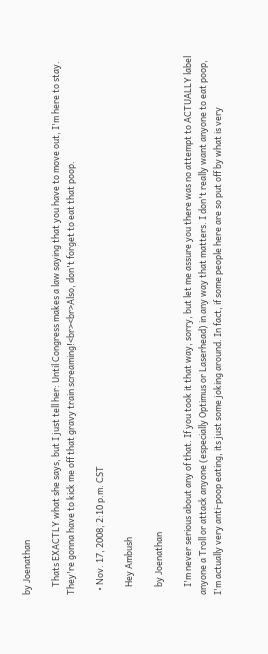by Joenathan

    Thats EXACTLY what she says, but I just tell her: Until Congress makes a law saying that you have to move out, I'm here to stay. They're gonna have to kick me off that gravy train screaming!<br><br>Also, don't forget to eat that poop.

  • Nov. 17, 2008, 2:10 p.m. CST

    Hey Ambush

    by Joenathan

    I'm never serious about any of that. If you took it that way, sorry, but let me assure you there was no attempt to ACTUALLY label anyone a Troll or attack anyone (especially Optimus or Laserhead) in any way that matters. I don't really want anyone to eat poop, I'm actually very anti-poop eating, its just some joking around. In fact, if some people here are so put off by what is very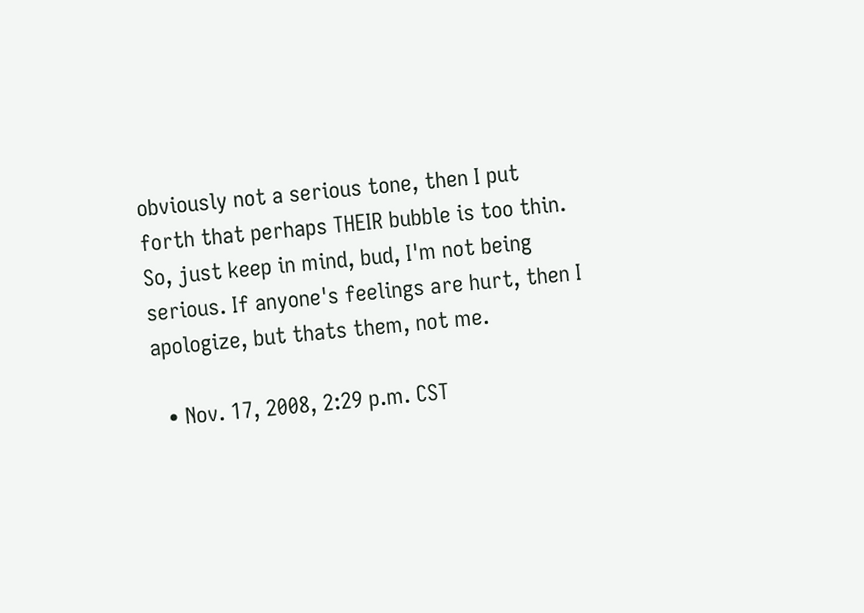obviously not a serious tone, then I put forth that perhaps THEIR bubble is too thin. So, just keep in mind, bud, I'm not being serious. If anyone's feelings are hurt, then I apologize, but thats them, not me.

  • Nov. 17, 2008, 2:29 p.m. CST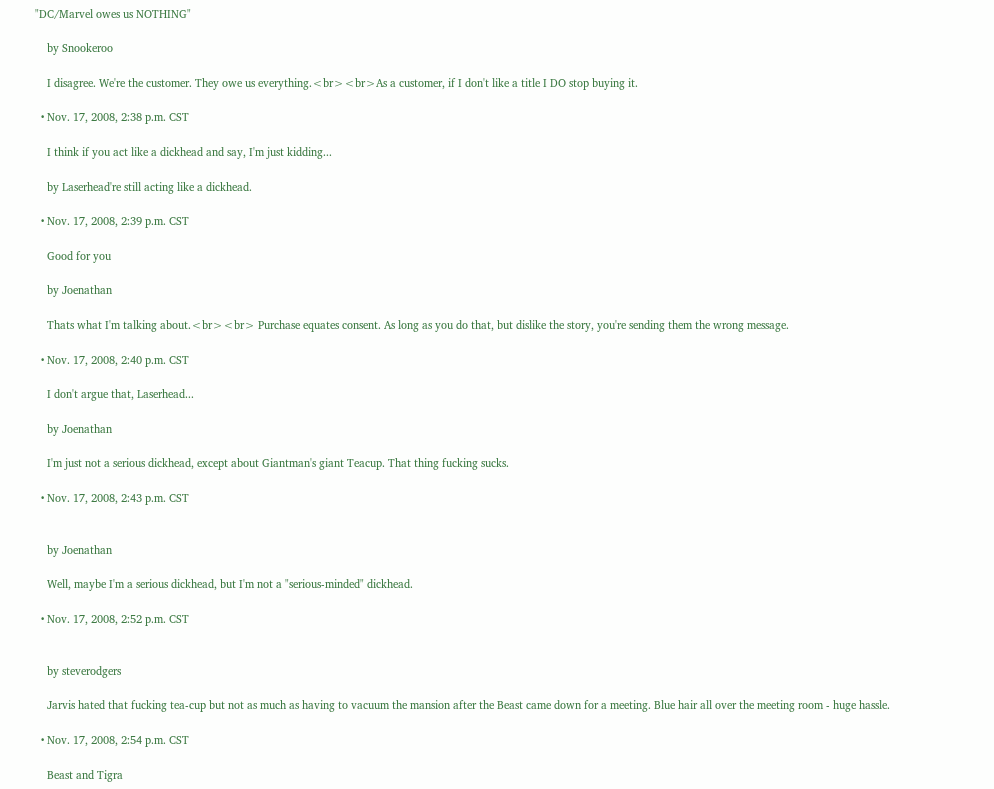"DC/Marvel owes us NOTHING"

    by Snookeroo

    I disagree. We're the customer. They owe us everything.<br><br>As a customer, if I don't like a title I DO stop buying it.

  • Nov. 17, 2008, 2:38 p.m. CST

    I think if you act like a dickhead and say, I'm just kidding...

    by Laserhead're still acting like a dickhead.

  • Nov. 17, 2008, 2:39 p.m. CST

    Good for you

    by Joenathan

    Thats what I'm talking about.<br><br> Purchase equates consent. As long as you do that, but dislike the story, you're sending them the wrong message.

  • Nov. 17, 2008, 2:40 p.m. CST

    I don't argue that, Laserhead...

    by Joenathan

    I'm just not a serious dickhead, except about Giantman's giant Teacup. That thing fucking sucks.

  • Nov. 17, 2008, 2:43 p.m. CST


    by Joenathan

    Well, maybe I'm a serious dickhead, but I'm not a "serious-minded" dickhead.

  • Nov. 17, 2008, 2:52 p.m. CST


    by steverodgers

    Jarvis hated that fucking tea-cup but not as much as having to vacuum the mansion after the Beast came down for a meeting. Blue hair all over the meeting room - huge hassle.

  • Nov. 17, 2008, 2:54 p.m. CST

    Beast and Tigra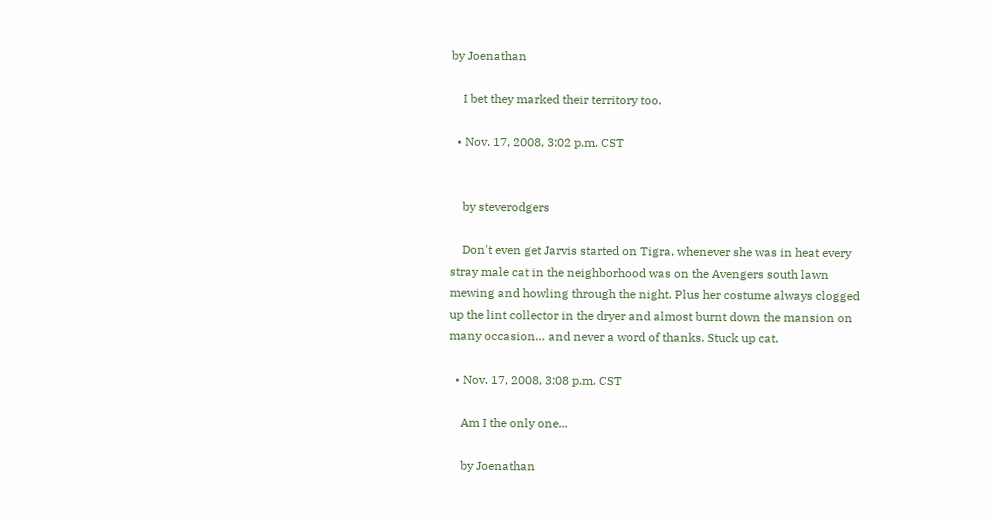by Joenathan

    I bet they marked their territory too.

  • Nov. 17, 2008, 3:02 p.m. CST


    by steverodgers

    Don't even get Jarvis started on Tigra, whenever she was in heat every stray male cat in the neighborhood was on the Avengers south lawn mewing and howling through the night. Plus her costume always clogged up the lint collector in the dryer and almost burnt down the mansion on many occasion… and never a word of thanks. Stuck up cat.

  • Nov. 17, 2008, 3:08 p.m. CST

    Am I the only one...

    by Joenathan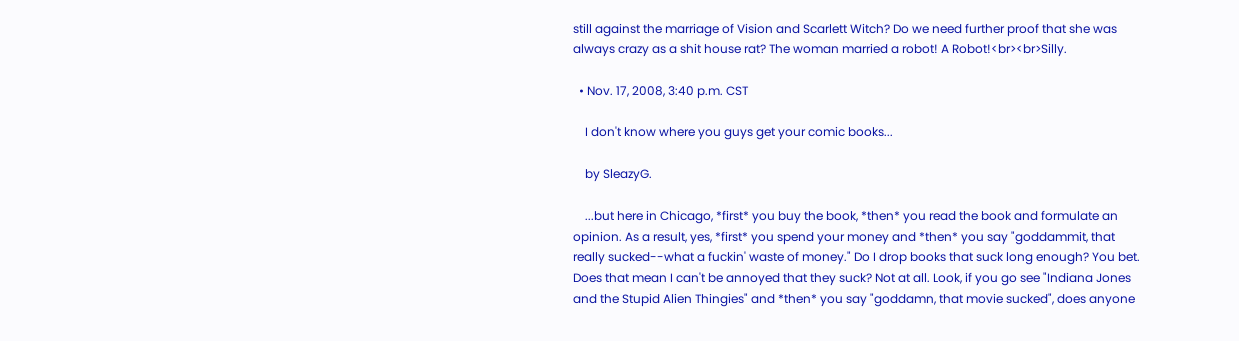still against the marriage of Vision and Scarlett Witch? Do we need further proof that she was always crazy as a shit house rat? The woman married a robot! A Robot!<br><br>Silly.

  • Nov. 17, 2008, 3:40 p.m. CST

    I don't know where you guys get your comic books...

    by SleazyG.

    ...but here in Chicago, *first* you buy the book, *then* you read the book and formulate an opinion. As a result, yes, *first* you spend your money and *then* you say "goddammit, that really sucked--what a fuckin' waste of money." Do I drop books that suck long enough? You bet. Does that mean I can't be annoyed that they suck? Not at all. Look, if you go see "Indiana Jones and the Stupid Alien Thingies" and *then* you say "goddamn, that movie sucked", does anyone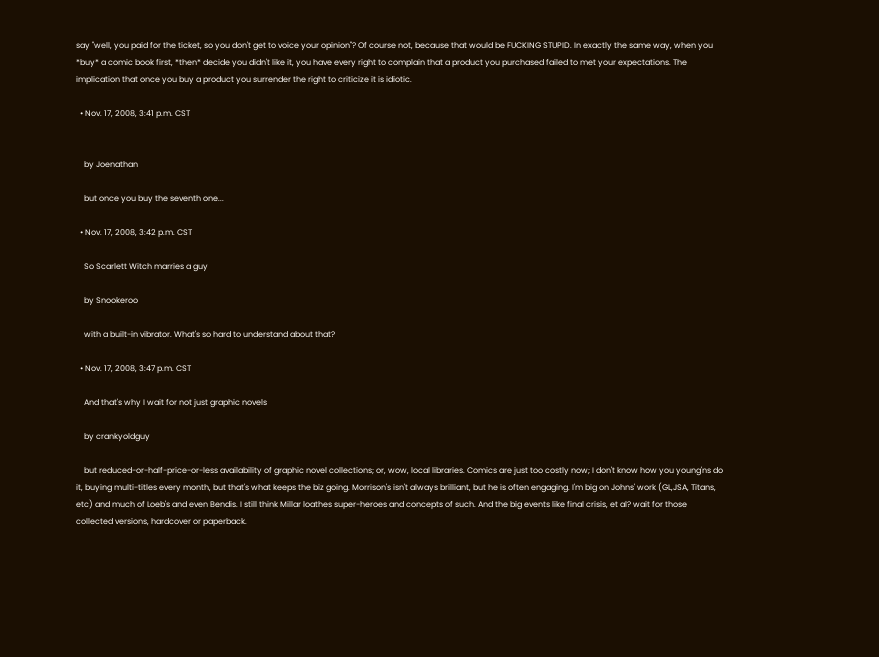say "well, you paid for the ticket, so you don't get to voice your opinion"? Of course not, because that would be FUCKING STUPID. In exactly the same way, when you *buy* a comic book first, *then* decide you didn't like it, you have every right to complain that a product you purchased failed to met your expectations. The implication that once you buy a product you surrender the right to criticize it is idiotic.

  • Nov. 17, 2008, 3:41 p.m. CST


    by Joenathan

    but once you buy the seventh one...

  • Nov. 17, 2008, 3:42 p.m. CST

    So Scarlett Witch marries a guy

    by Snookeroo

    with a built-in vibrator. What's so hard to understand about that?

  • Nov. 17, 2008, 3:47 p.m. CST

    And that's why I wait for not just graphic novels

    by crankyoldguy

    but reduced-or-half-price-or-less availability of graphic novel collections; or, wow, local libraries. Comics are just too costly now; I don't know how you young'ns do it, buying multi-titles every month, but that's what keeps the biz going. Morrison's isn't always brilliant, but he is often engaging. I'm big on Johns' work (GL,JSA, Titans, etc) and much of Loeb's and even Bendis. I still think Millar loathes super-heroes and concepts of such. And the big events like final crisis, et al? wait for those collected versions, hardcover or paperback.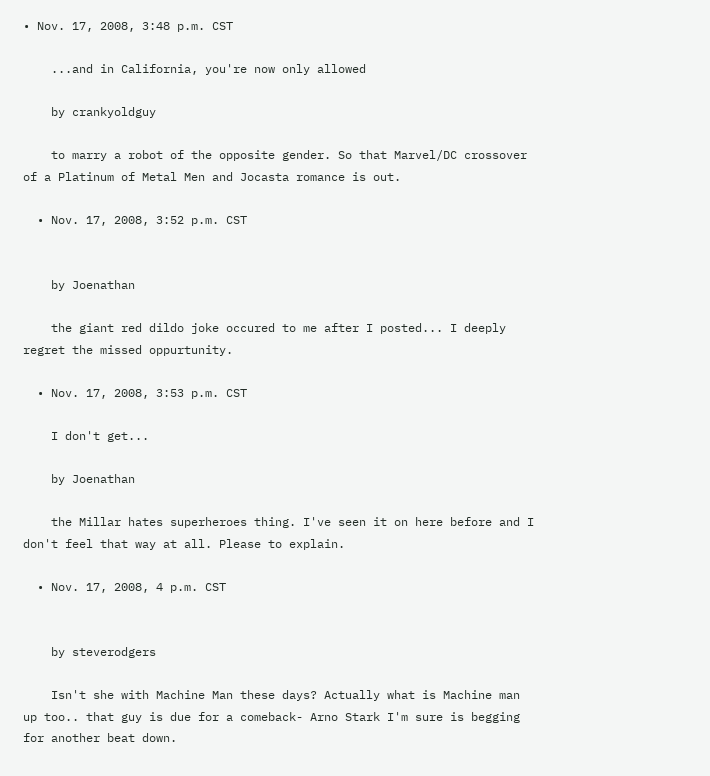• Nov. 17, 2008, 3:48 p.m. CST

    ...and in California, you're now only allowed

    by crankyoldguy

    to marry a robot of the opposite gender. So that Marvel/DC crossover of a Platinum of Metal Men and Jocasta romance is out.

  • Nov. 17, 2008, 3:52 p.m. CST


    by Joenathan

    the giant red dildo joke occured to me after I posted... I deeply regret the missed oppurtunity.

  • Nov. 17, 2008, 3:53 p.m. CST

    I don't get...

    by Joenathan

    the Millar hates superheroes thing. I've seen it on here before and I don't feel that way at all. Please to explain.

  • Nov. 17, 2008, 4 p.m. CST


    by steverodgers

    Isn't she with Machine Man these days? Actually what is Machine man up too.. that guy is due for a comeback- Arno Stark I'm sure is begging for another beat down.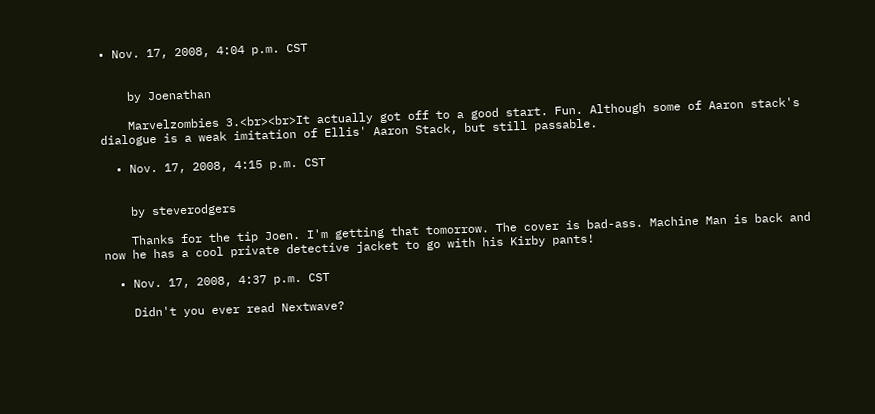• Nov. 17, 2008, 4:04 p.m. CST


    by Joenathan

    Marvelzombies 3.<br><br>It actually got off to a good start. Fun. Although some of Aaron stack's dialogue is a weak imitation of Ellis' Aaron Stack, but still passable.

  • Nov. 17, 2008, 4:15 p.m. CST


    by steverodgers

    Thanks for the tip Joen. I'm getting that tomorrow. The cover is bad-ass. Machine Man is back and now he has a cool private detective jacket to go with his Kirby pants!

  • Nov. 17, 2008, 4:37 p.m. CST

    Didn't you ever read Nextwave?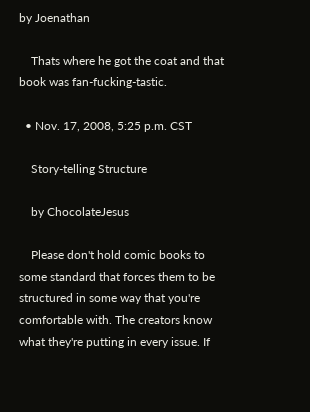by Joenathan

    Thats where he got the coat and that book was fan-fucking-tastic.

  • Nov. 17, 2008, 5:25 p.m. CST

    Story-telling Structure

    by ChocolateJesus

    Please don't hold comic books to some standard that forces them to be structured in some way that you're comfortable with. The creators know what they're putting in every issue. If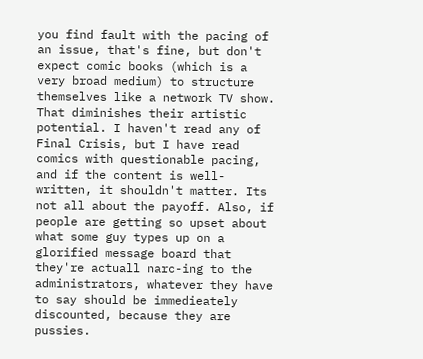you find fault with the pacing of an issue, that's fine, but don't expect comic books (which is a very broad medium) to structure themselves like a network TV show. That diminishes their artistic potential. I haven't read any of Final Crisis, but I have read comics with questionable pacing, and if the content is well-written, it shouldn't matter. Its not all about the payoff. Also, if people are getting so upset about what some guy types up on a glorified message board that they're actuall narc-ing to the administrators, whatever they have to say should be immedieately discounted, because they are pussies.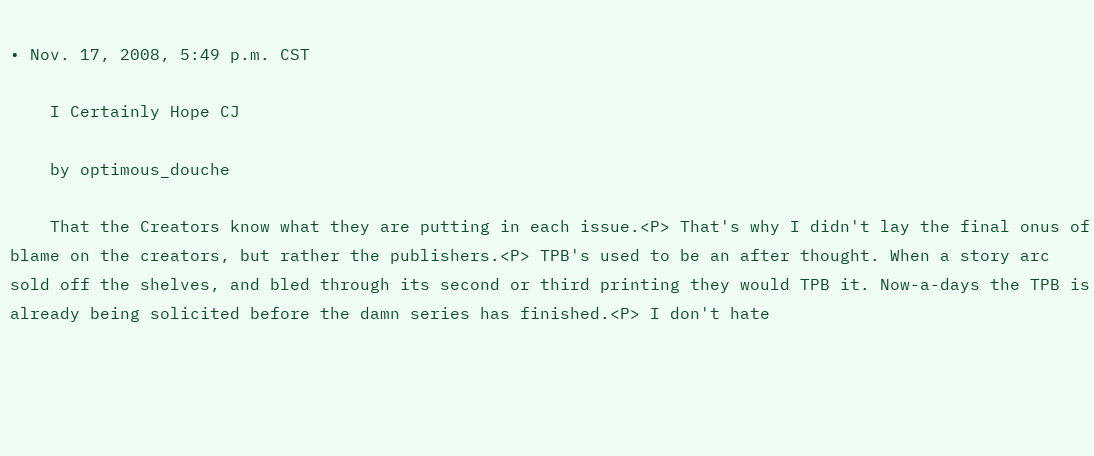• Nov. 17, 2008, 5:49 p.m. CST

    I Certainly Hope CJ

    by optimous_douche

    That the Creators know what they are putting in each issue.<P> That's why I didn't lay the final onus of blame on the creators, but rather the publishers.<P> TPB's used to be an after thought. When a story arc sold off the shelves, and bled through its second or third printing they would TPB it. Now-a-days the TPB is already being solicited before the damn series has finished.<P> I don't hate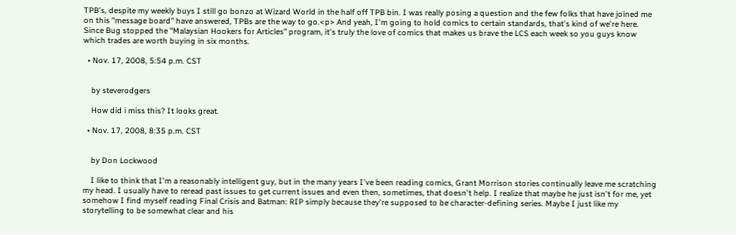TPB's, despite my weekly buys I still go bonzo at Wizard World in the half off TPB bin. I was really posing a question and the few folks that have joined me on this "message board" have answered, TPBs are the way to go.<p> And yeah, I'm going to hold comics to certain standards, that's kind of we're here. Since Bug stopped the "Malaysian Hookers for Articles" program, it's truly the love of comics that makes us brave the LCS each week so you guys know which trades are worth buying in six months.

  • Nov. 17, 2008, 5:54 p.m. CST


    by steverodgers

    How did i miss this? It looks great.

  • Nov. 17, 2008, 8:35 p.m. CST


    by Don Lockwood

    I like to think that I'm a reasonably intelligent guy, but in the many years I've been reading comics, Grant Morrison stories continually leave me scratching my head. I usually have to reread past issues to get current issues and even then, sometimes, that doesn't help. I realize that maybe he just isn't for me, yet somehow I find myself reading Final Crisis and Batman: RIP simply because they're supposed to be character-defining series. Maybe I just like my storytelling to be somewhat clear and his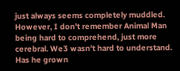just always seems completely muddled. However, I don't remember Animal Man being hard to comprehend, just more cerebral. We3 wasn't hard to understand. Has he grown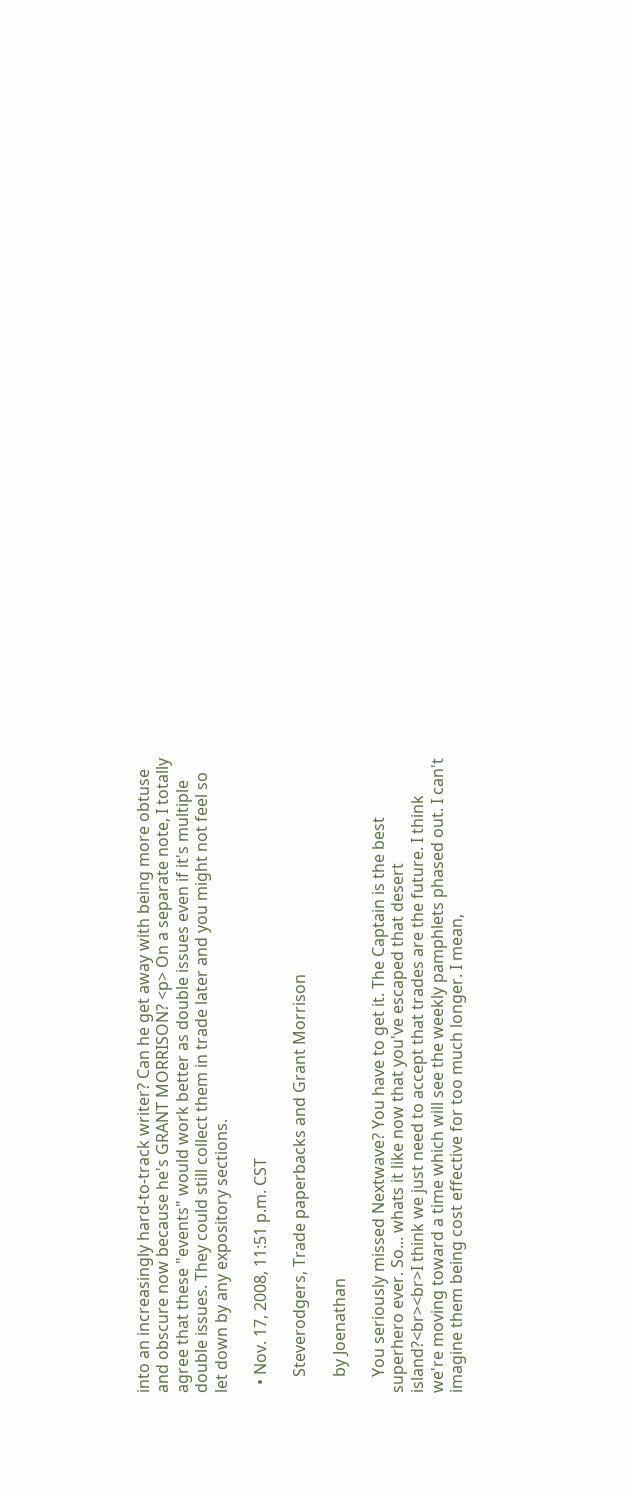into an increasingly hard-to-track writer? Can he get away with being more obtuse and obscure now because he's GRANT MORRISON? <p> On a separate note, I totally agree that these "events" would work better as double issues even if it's multiple double issues. They could still collect them in trade later and you might not feel so let down by any expository sections.

  • Nov. 17, 2008, 11:51 p.m. CST

    Steverodgers, Trade paperbacks and Grant Morrison

    by Joenathan

    You seriously missed Nextwave? You have to get it. The Captain is the best superhero ever. So... whats it like now that you've escaped that desert island?<br><br>I think we just need to accept that trades are the future. I think we're moving toward a time which will see the weekly pamphlets phased out. I can't imagine them being cost effective for too much longer. I mean,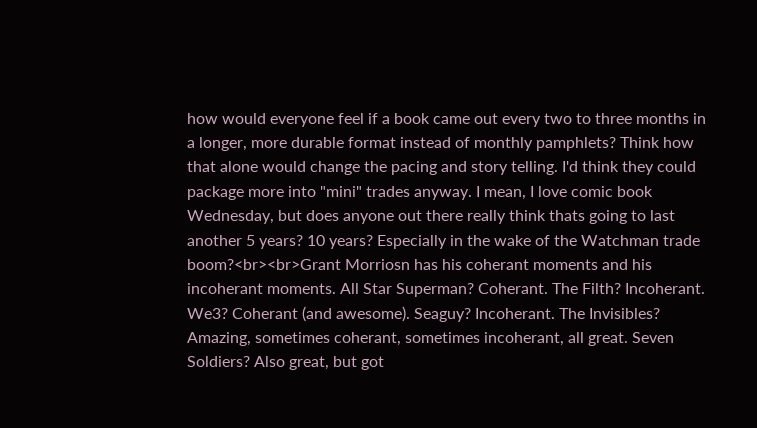how would everyone feel if a book came out every two to three months in a longer, more durable format instead of monthly pamphlets? Think how that alone would change the pacing and story telling. I'd think they could package more into "mini" trades anyway. I mean, I love comic book Wednesday, but does anyone out there really think thats going to last another 5 years? 10 years? Especially in the wake of the Watchman trade boom?<br><br>Grant Morriosn has his coherant moments and his incoherant moments. All Star Superman? Coherant. The Filth? Incoherant. We3? Coherant (and awesome). Seaguy? Incoherant. The Invisibles? Amazing, sometimes coherant, sometimes incoherant, all great. Seven Soldiers? Also great, but got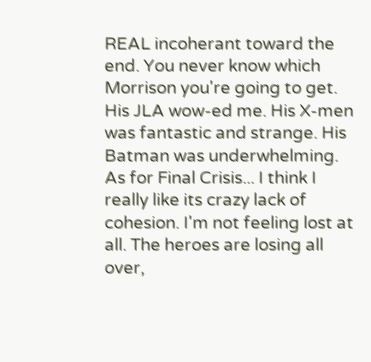REAL incoherant toward the end. You never know which Morrison you're going to get. His JLA wow-ed me. His X-men was fantastic and strange. His Batman was underwhelming. As for Final Crisis... I think I really like its crazy lack of cohesion. I'm not feeling lost at all. The heroes are losing all over,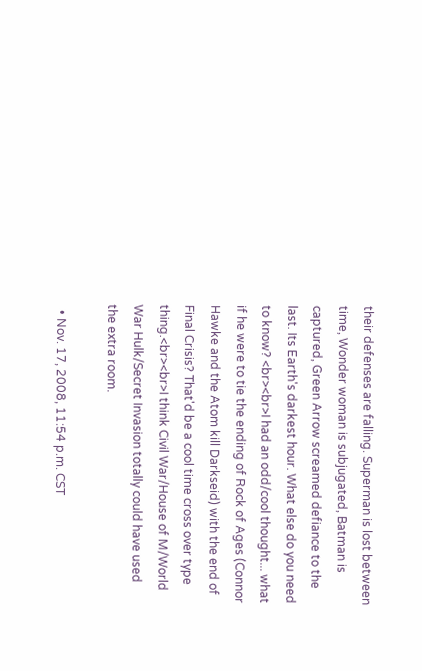their defenses are falling. Superman is lost between time, Wonder woman is subjugated, Batman is captured, Green Arrow screamed defiance to the last. Its Earth's darkest hour. What else do you need to know? <br><br>I had an odd/cool thought... what if he were to tie the ending of Rock of Ages (Connor Hawke and the Atom kill Darkseid) with the end of Final Crisis? That'd be a cool time cross over type thing.<br><br>I think Civil War/House of M/World War Hulk/Secret Invasion totally could have used the extra room.

  • Nov. 17, 2008, 11:54 p.m. CST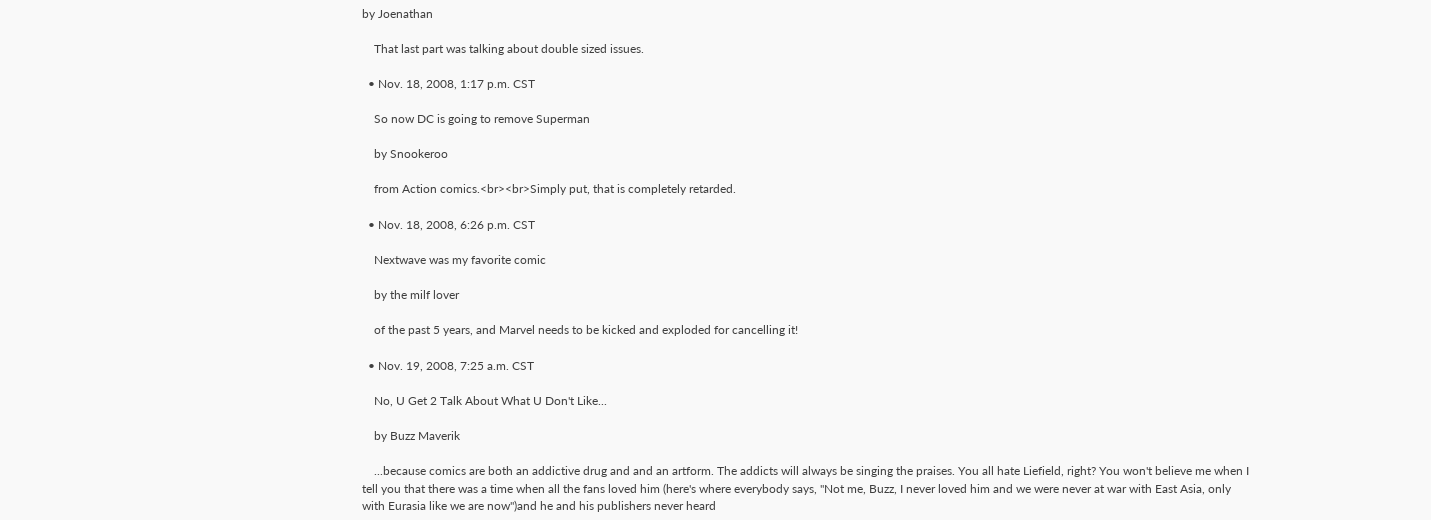by Joenathan

    That last part was talking about double sized issues.

  • Nov. 18, 2008, 1:17 p.m. CST

    So now DC is going to remove Superman

    by Snookeroo

    from Action comics.<br><br>Simply put, that is completely retarded.

  • Nov. 18, 2008, 6:26 p.m. CST

    Nextwave was my favorite comic

    by the milf lover

    of the past 5 years, and Marvel needs to be kicked and exploded for cancelling it!

  • Nov. 19, 2008, 7:25 a.m. CST

    No, U Get 2 Talk About What U Don't Like...

    by Buzz Maverik

    ...because comics are both an addictive drug and and an artform. The addicts will always be singing the praises. You all hate Liefield, right? You won't believe me when I tell you that there was a time when all the fans loved him (here's where everybody says, "Not me, Buzz, I never loved him and we were never at war with East Asia, only with Eurasia like we are now")and he and his publishers never heard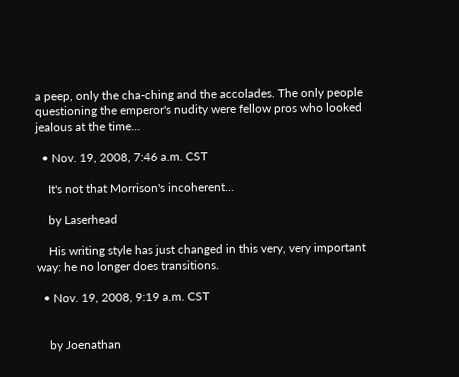a peep, only the cha-ching and the accolades. The only people questioning the emperor's nudity were fellow pros who looked jealous at the time...

  • Nov. 19, 2008, 7:46 a.m. CST

    It's not that Morrison's incoherent...

    by Laserhead

    His writing style has just changed in this very, very important way: he no longer does transitions.

  • Nov. 19, 2008, 9:19 a.m. CST


    by Joenathan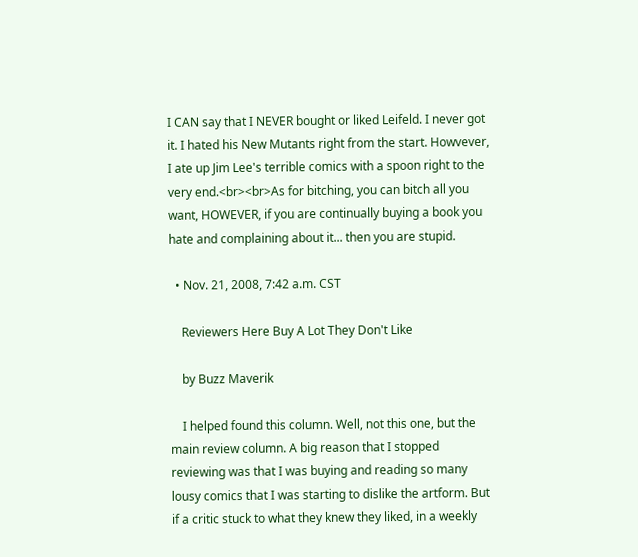I CAN say that I NEVER bought or liked Leifeld. I never got it. I hated his New Mutants right from the start. Howvever, I ate up Jim Lee's terrible comics with a spoon right to the very end.<br><br>As for bitching, you can bitch all you want, HOWEVER, if you are continually buying a book you hate and complaining about it... then you are stupid.

  • Nov. 21, 2008, 7:42 a.m. CST

    Reviewers Here Buy A Lot They Don't Like

    by Buzz Maverik

    I helped found this column. Well, not this one, but the main review column. A big reason that I stopped reviewing was that I was buying and reading so many lousy comics that I was starting to dislike the artform. But if a critic stuck to what they knew they liked, in a weekly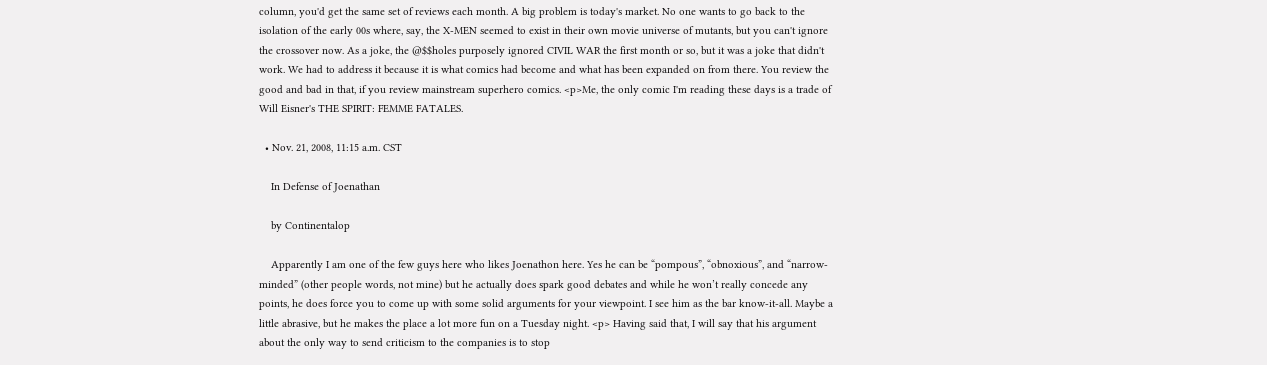column, you'd get the same set of reviews each month. A big problem is today's market. No one wants to go back to the isolation of the early 00s where, say, the X-MEN seemed to exist in their own movie universe of mutants, but you can't ignore the crossover now. As a joke, the @$$holes purposely ignored CIVIL WAR the first month or so, but it was a joke that didn't work. We had to address it because it is what comics had become and what has been expanded on from there. You review the good and bad in that, if you review mainstream superhero comics. <p>Me, the only comic I'm reading these days is a trade of Will Eisner's THE SPIRIT: FEMME FATALES.

  • Nov. 21, 2008, 11:15 a.m. CST

    In Defense of Joenathan

    by Continentalop

    Apparently I am one of the few guys here who likes Joenathon here. Yes he can be “pompous”, “obnoxious”, and “narrow-minded” (other people words, not mine) but he actually does spark good debates and while he won’t really concede any points, he does force you to come up with some solid arguments for your viewpoint. I see him as the bar know-it-all. Maybe a little abrasive, but he makes the place a lot more fun on a Tuesday night. <p> Having said that, I will say that his argument about the only way to send criticism to the companies is to stop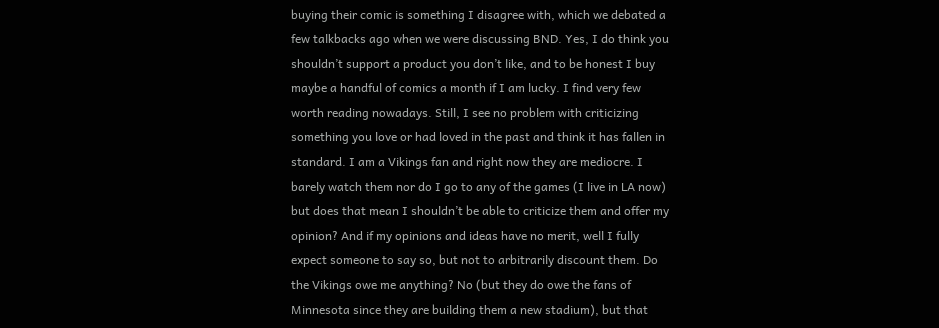buying their comic is something I disagree with, which we debated a few talkbacks ago when we were discussing BND. Yes, I do think you shouldn’t support a product you don’t like, and to be honest I buy maybe a handful of comics a month if I am lucky. I find very few worth reading nowadays. Still, I see no problem with criticizing something you love or had loved in the past and think it has fallen in standard. I am a Vikings fan and right now they are mediocre. I barely watch them nor do I go to any of the games (I live in LA now) but does that mean I shouldn’t be able to criticize them and offer my opinion? And if my opinions and ideas have no merit, well I fully expect someone to say so, but not to arbitrarily discount them. Do the Vikings owe me anything? No (but they do owe the fans of Minnesota since they are building them a new stadium), but that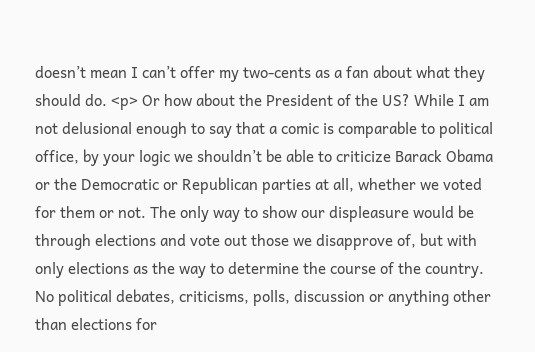doesn’t mean I can’t offer my two-cents as a fan about what they should do. <p> Or how about the President of the US? While I am not delusional enough to say that a comic is comparable to political office, by your logic we shouldn’t be able to criticize Barack Obama or the Democratic or Republican parties at all, whether we voted for them or not. The only way to show our displeasure would be through elections and vote out those we disapprove of, but with only elections as the way to determine the course of the country. No political debates, criticisms, polls, discussion or anything other than elections for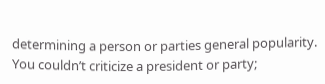determining a person or parties general popularity. You couldn’t criticize a president or party;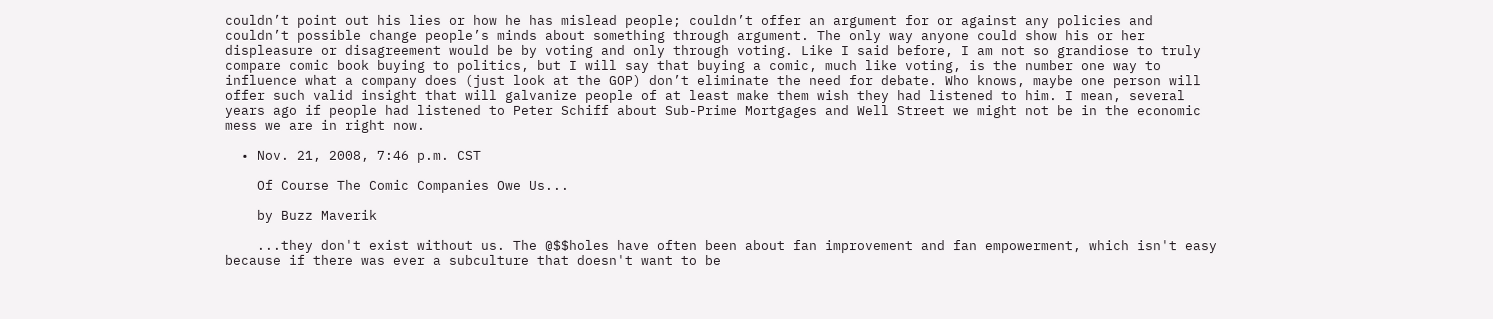couldn’t point out his lies or how he has mislead people; couldn’t offer an argument for or against any policies and couldn’t possible change people’s minds about something through argument. The only way anyone could show his or her displeasure or disagreement would be by voting and only through voting. Like I said before, I am not so grandiose to truly compare comic book buying to politics, but I will say that buying a comic, much like voting, is the number one way to influence what a company does (just look at the GOP) don’t eliminate the need for debate. Who knows, maybe one person will offer such valid insight that will galvanize people of at least make them wish they had listened to him. I mean, several years ago if people had listened to Peter Schiff about Sub-Prime Mortgages and Well Street we might not be in the economic mess we are in right now.

  • Nov. 21, 2008, 7:46 p.m. CST

    Of Course The Comic Companies Owe Us...

    by Buzz Maverik

    ...they don't exist without us. The @$$holes have often been about fan improvement and fan empowerment, which isn't easy because if there was ever a subculture that doesn't want to be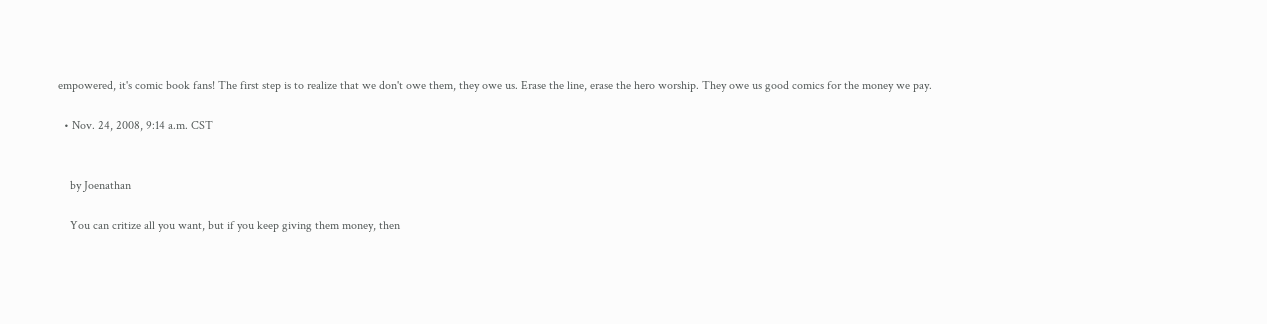empowered, it's comic book fans! The first step is to realize that we don't owe them, they owe us. Erase the line, erase the hero worship. They owe us good comics for the money we pay.

  • Nov. 24, 2008, 9:14 a.m. CST


    by Joenathan

    You can critize all you want, but if you keep giving them money, then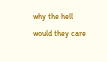why the hell would they care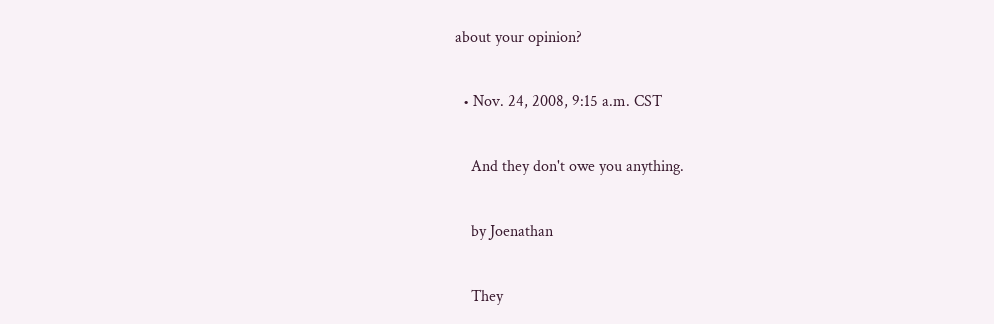about your opinion?

  • Nov. 24, 2008, 9:15 a.m. CST

    And they don't owe you anything.

    by Joenathan

    They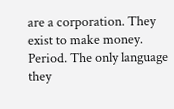are a corporation. They exist to make money. Period. The only language they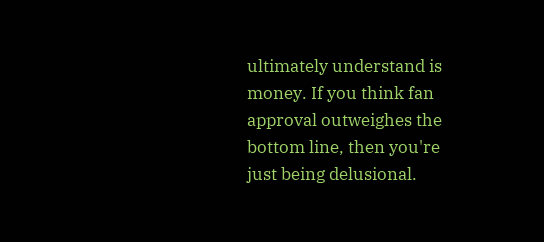ultimately understand is money. If you think fan approval outweighes the bottom line, then you're just being delusional.